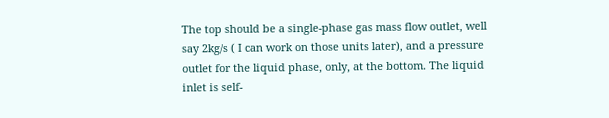The top should be a single-phase gas mass flow outlet, well say 2kg/s ( I can work on those units later), and a pressure outlet for the liquid phase, only, at the bottom. The liquid inlet is self-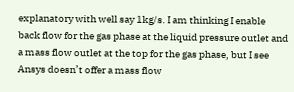explanatory with well say 1kg/s. I am thinking I enable back flow for the gas phase at the liquid pressure outlet and a mass flow outlet at the top for the gas phase, but I see Ansys doesn’t offer a mass flow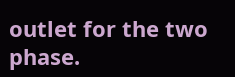outlet for the two phase.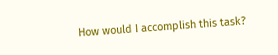How would I accomplish this task?